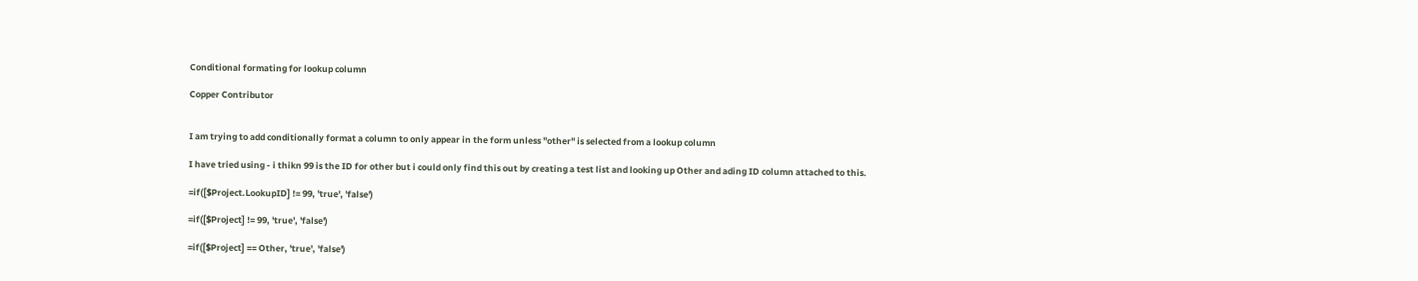Conditional formating for lookup column

Copper Contributor


I am trying to add conditionally format a column to only appear in the form unless "other" is selected from a lookup column

I have tried using - i thikn 99 is the ID for other but i could only find this out by creating a test list and looking up Other and ading ID column attached to this.

=if([$Project.LookupID] != 99, 'true', 'false')

=if([$Project] != 99, 'true', 'false')

=if([$Project] == Other, 'true', 'false')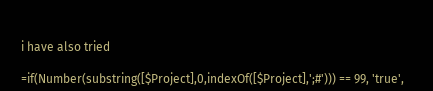i have also tried

=if(Number(substring([$Project],0,indexOf([$Project],';#'))) == 99, 'true',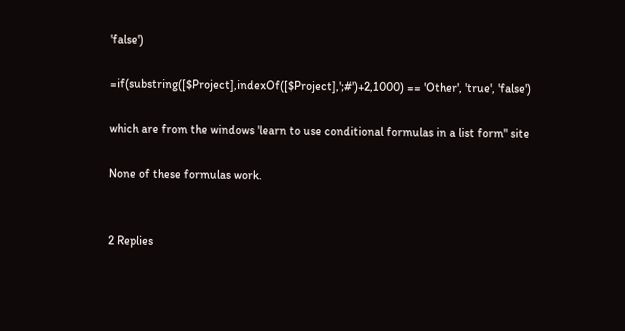'false')

=if(substring([$Project],indexOf([$Project],';#')+2,1000) == 'Other', 'true', 'false')

which are from the windows 'learn to use conditional formulas in a list form" site

None of these formulas work.


2 Replies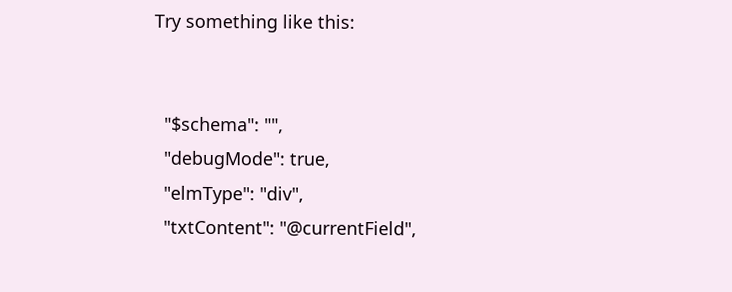Try something like this:


  "$schema": "",
  "debugMode": true,
  "elmType": "div",
  "txtContent": "@currentField",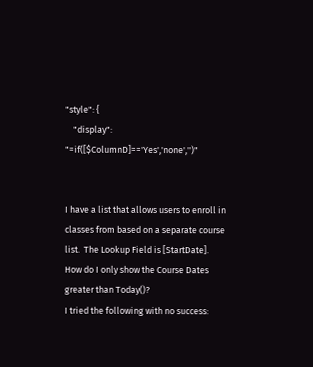"style": {
    "display": "=if([$ColumnD]=='Yes','none','')"


I have a list that allows users to enroll in classes from based on a separate course list.  The Lookup Field is [StartDate].   How do I only show the Course Dates greater than Today()?
I tried the following with no success: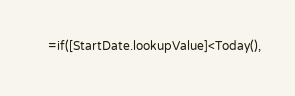=if([StartDate.lookupValue]<Today(),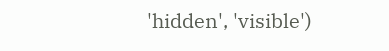'hidden', 'visible')